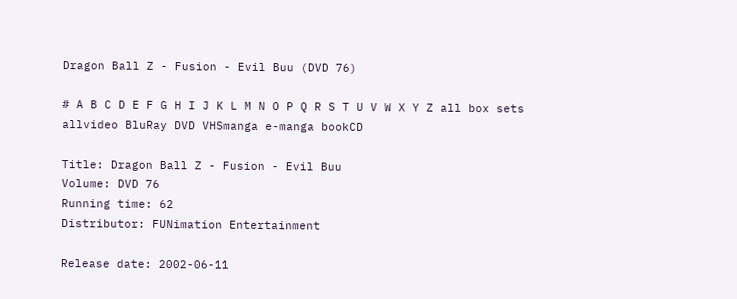Dragon Ball Z - Fusion - Evil Buu (DVD 76)

# A B C D E F G H I J K L M N O P Q R S T U V W X Y Z all box sets
allvideo BluRay DVD VHSmanga e-manga bookCD

Title: Dragon Ball Z - Fusion - Evil Buu
Volume: DVD 76
Running time: 62
Distributor: FUNimation Entertainment

Release date: 2002-06-11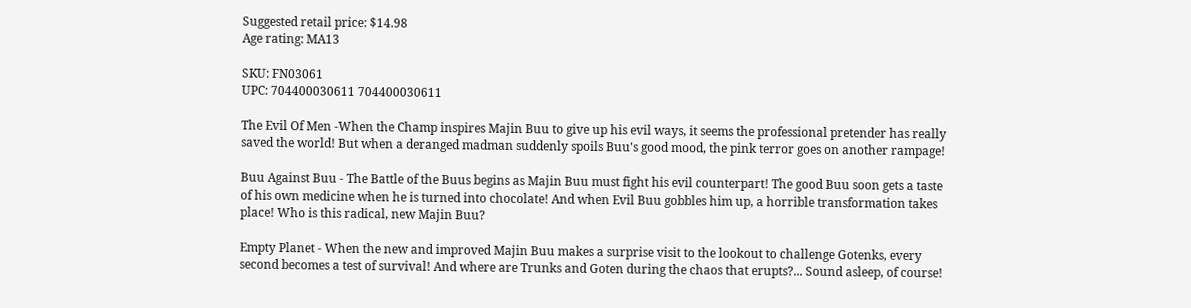Suggested retail price: $14.98
Age rating: MA13

SKU: FN03061
UPC: 704400030611 704400030611

The Evil Of Men -When the Champ inspires Majin Buu to give up his evil ways, it seems the professional pretender has really saved the world! But when a deranged madman suddenly spoils Buu's good mood, the pink terror goes on another rampage!

Buu Against Buu - The Battle of the Buus begins as Majin Buu must fight his evil counterpart! The good Buu soon gets a taste of his own medicine when he is turned into chocolate! And when Evil Buu gobbles him up, a horrible transformation takes place! Who is this radical, new Majin Buu?

Empty Planet - When the new and improved Majin Buu makes a surprise visit to the lookout to challenge Gotenks, every second becomes a test of survival! And where are Trunks and Goten during the chaos that erupts?... Sound asleep, of course!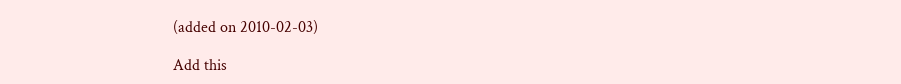(added on 2010-02-03)

Add this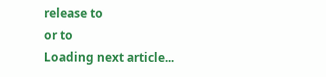release to
or to
Loading next article...